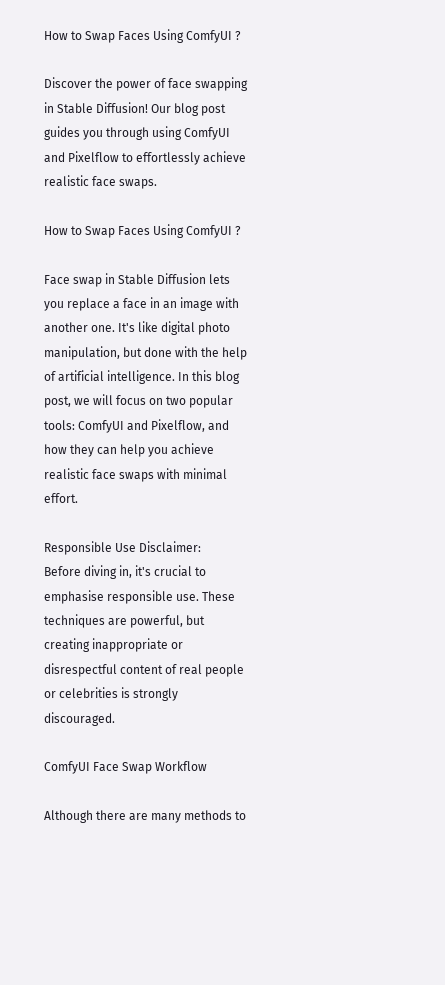How to Swap Faces Using ComfyUI ?

Discover the power of face swapping in Stable Diffusion! Our blog post guides you through using ComfyUI and Pixelflow to effortlessly achieve realistic face swaps.

How to Swap Faces Using ComfyUI ?

Face swap in Stable Diffusion lets you replace a face in an image with another one. It's like digital photo manipulation, but done with the help of artificial intelligence. In this blog post, we will focus on two popular tools: ComfyUI and Pixelflow, and how they can help you achieve realistic face swaps with minimal effort.

Responsible Use Disclaimer:
Before diving in, it's crucial to emphasise responsible use. These techniques are powerful, but creating inappropriate or disrespectful content of real people or celebrities is strongly discouraged.

ComfyUI Face Swap Workflow

Although there are many methods to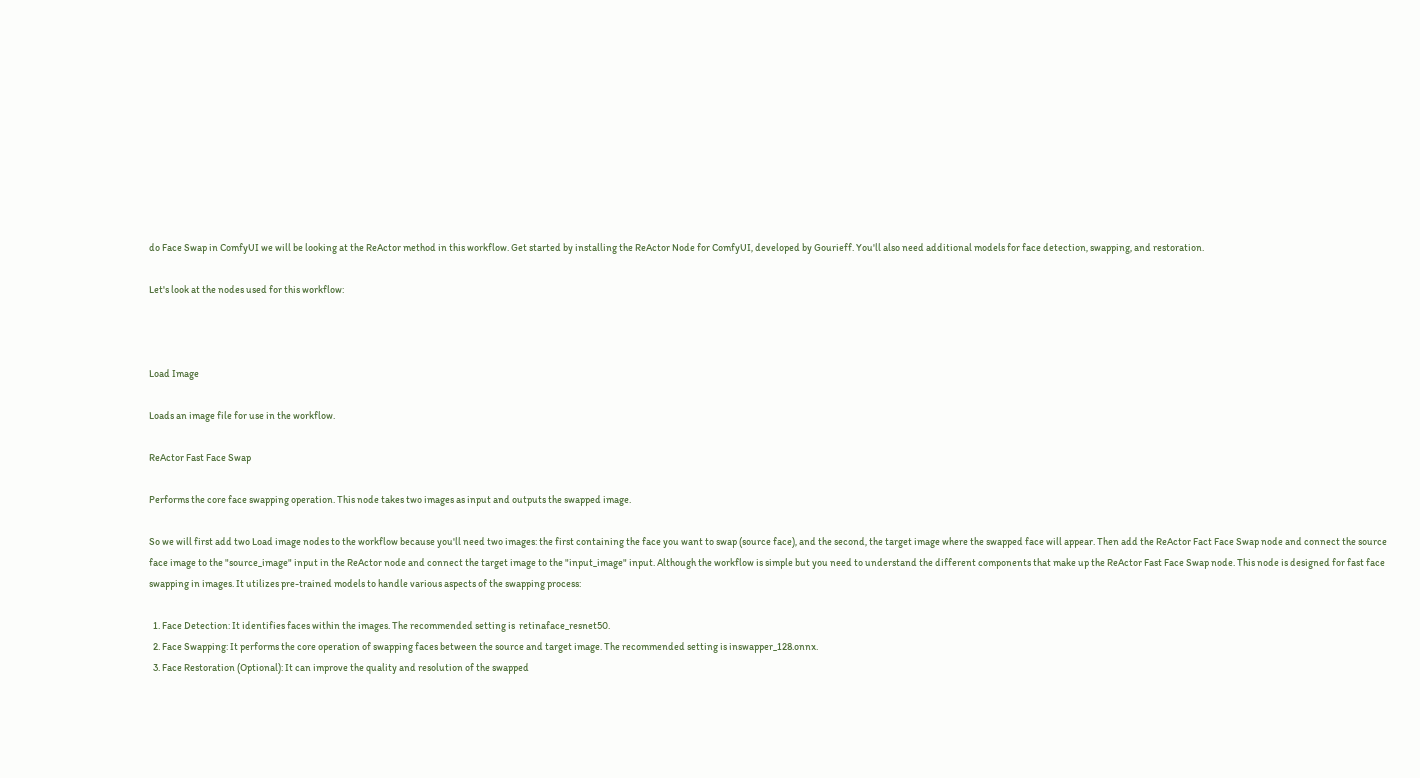do Face Swap in ComfyUI we will be looking at the ReActor method in this workflow. Get started by installing the ReActor Node for ComfyUI, developed by Gourieff. You'll also need additional models for face detection, swapping, and restoration.

Let's look at the nodes used for this workflow:



Load Image

Loads an image file for use in the workflow.

ReActor Fast Face Swap

Performs the core face swapping operation. This node takes two images as input and outputs the swapped image.

So we will first add two Load image nodes to the workflow because you'll need two images: the first containing the face you want to swap (source face), and the second, the target image where the swapped face will appear. Then add the ReActor Fact Face Swap node and connect the source face image to the "source_image" input in the ReActor node and connect the target image to the "input_image" input. Although the workflow is simple but you need to understand the different components that make up the ReActor Fast Face Swap node. This node is designed for fast face swapping in images. It utilizes pre-trained models to handle various aspects of the swapping process:

  1. Face Detection: It identifies faces within the images. The recommended setting is  retinaface_resnet50.
  2. Face Swapping: It performs the core operation of swapping faces between the source and target image. The recommended setting is inswapper_128.onnx.
  3. Face Restoration (Optional): It can improve the quality and resolution of the swapped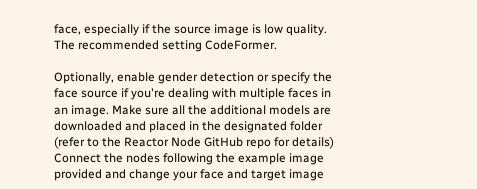face, especially if the source image is low quality. The recommended setting CodeFormer.

Optionally, enable gender detection or specify the face source if you're dealing with multiple faces in an image. Make sure all the additional models are downloaded and placed in the designated folder (refer to the Reactor Node GitHub repo for details) Connect the nodes following the example image provided and change your face and target image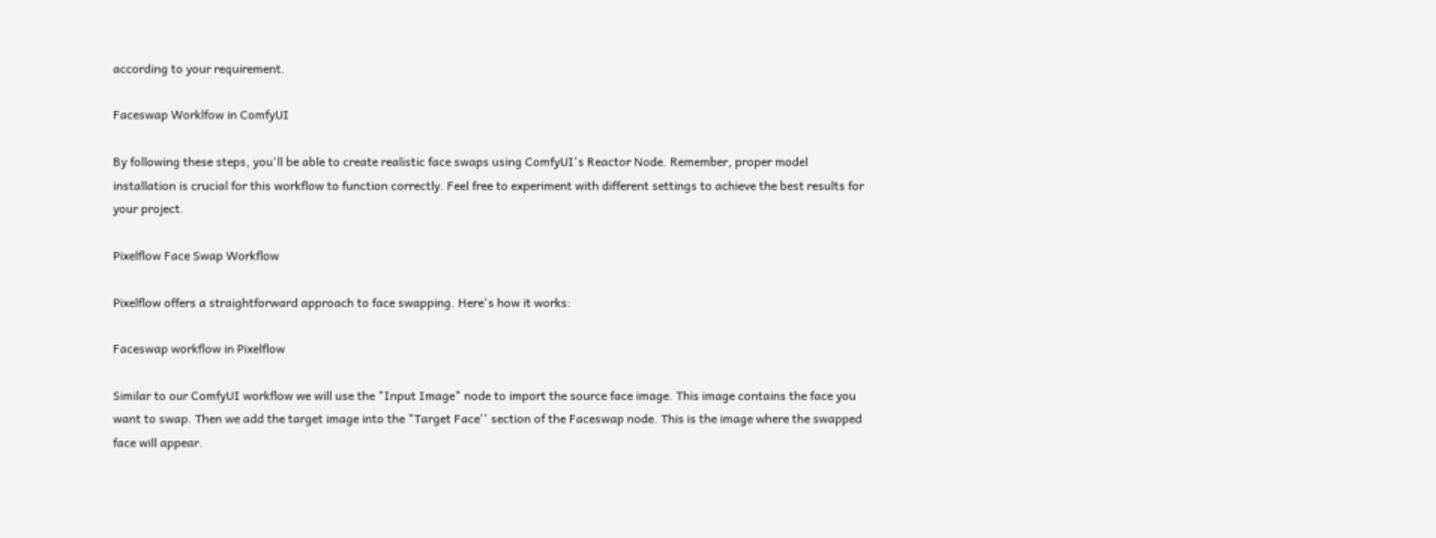according to your requirement.

Faceswap Worklfow in ComfyUI

By following these steps, you'll be able to create realistic face swaps using ComfyUI's Reactor Node. Remember, proper model installation is crucial for this workflow to function correctly. Feel free to experiment with different settings to achieve the best results for your project.

Pixelflow Face Swap Workflow

Pixelflow offers a straightforward approach to face swapping. Here's how it works:

Faceswap workflow in Pixelflow

Similar to our ComfyUI workflow we will use the "Input Image" node to import the source face image. This image contains the face you want to swap. Then we add the target image into the "Target Face'' section of the Faceswap node. This is the image where the swapped face will appear.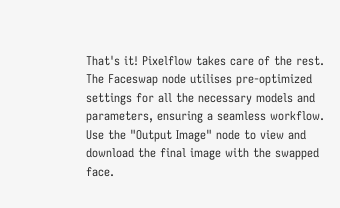That's it! Pixelflow takes care of the rest. The Faceswap node utilises pre-optimized settings for all the necessary models and parameters, ensuring a seamless workflow. Use the "Output Image" node to view and download the final image with the swapped face.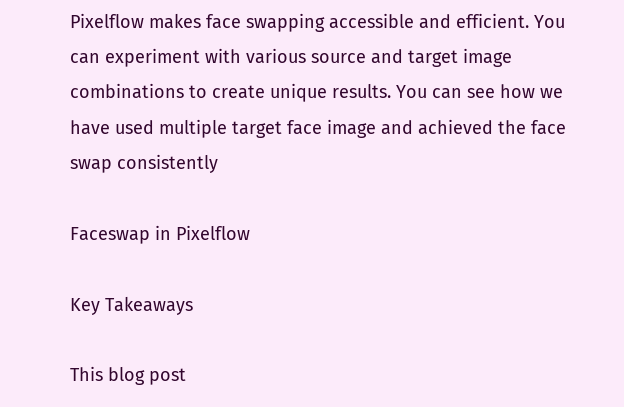Pixelflow makes face swapping accessible and efficient. You can experiment with various source and target image combinations to create unique results. You can see how we have used multiple target face image and achieved the face swap consistently

Faceswap in Pixelflow

Key Takeaways

This blog post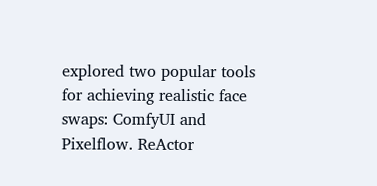explored two popular tools for achieving realistic face swaps: ComfyUI and Pixelflow. ReActor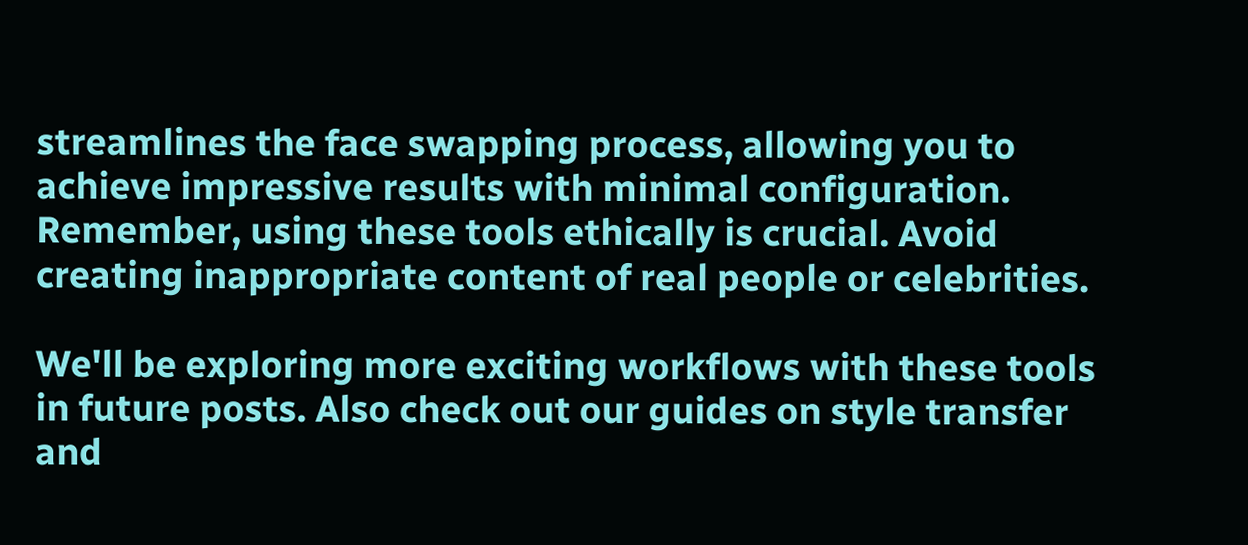streamlines the face swapping process, allowing you to achieve impressive results with minimal configuration. Remember, using these tools ethically is crucial. Avoid creating inappropriate content of real people or celebrities.

We'll be exploring more exciting workflows with these tools in future posts. Also check out our guides on style transfer and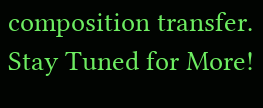composition transfer. Stay Tuned for More!